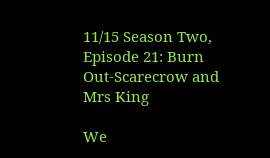11/15 Season Two, Episode 21: Burn Out-Scarecrow and Mrs King

We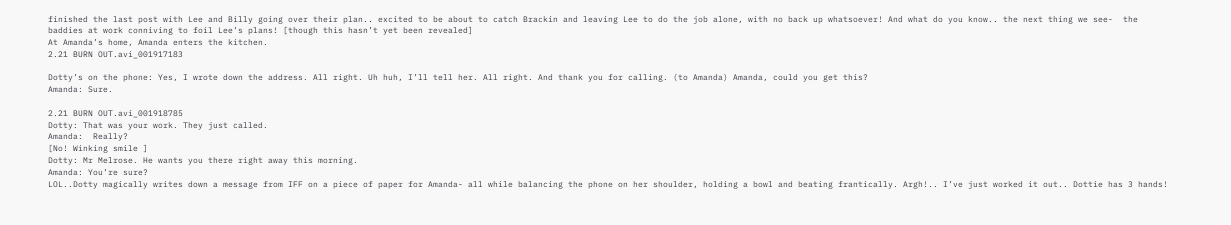finished the last post with Lee and Billy going over their plan.. excited to be about to catch Brackin and leaving Lee to do the job alone, with no back up whatsoever! And what do you know.. the next thing we see-  the baddies at work conniving to foil Lee’s plans! [though this hasn’t yet been revealed]
At Amanda’s home, Amanda enters the kitchen.
2.21 BURN OUT.avi_001917183

Dotty’s on the phone: Yes, I wrote down the address. All right. Uh huh, I’ll tell her. All right. And thank you for calling. (to Amanda) Amanda, could you get this?
Amanda: Sure.

2.21 BURN OUT.avi_001918785
Dotty: That was your work. They just called.
Amanda:  Really?
[No! Winking smile ]
Dotty: Mr Melrose. He wants you there right away this morning.
Amanda: You’re sure?
LOL..Dotty magically writes down a message from IFF on a piece of paper for Amanda- all while balancing the phone on her shoulder, holding a bowl and beating frantically. Argh!.. I’ve just worked it out.. Dottie has 3 hands!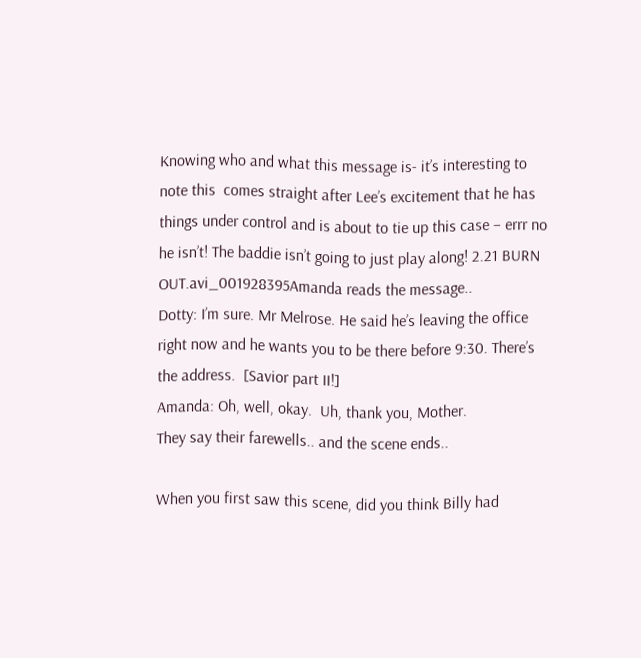Knowing who and what this message is- it’s interesting to note this  comes straight after Lee’s excitement that he has things under control and is about to tie up this case – errr no he isn’t! The baddie isn’t going to just play along! 2.21 BURN OUT.avi_001928395Amanda reads the message..
Dotty: I’m sure. Mr Melrose. He said he’s leaving the office right now and he wants you to be there before 9:30. There’s the address.  [Savior part II!]
Amanda: Oh, well, okay.  Uh, thank you, Mother.
They say their farewells.. and the scene ends..

When you first saw this scene, did you think Billy had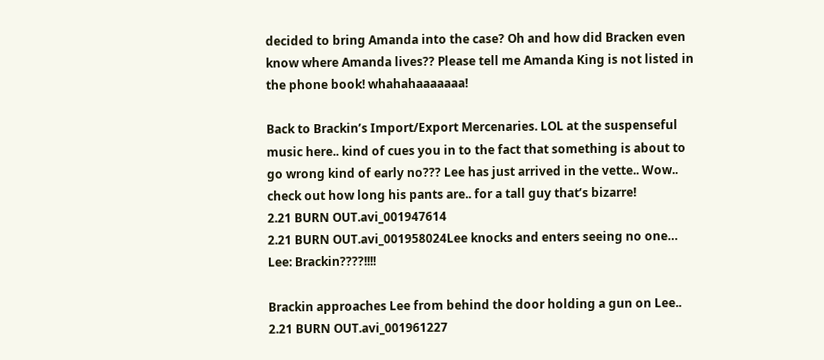decided to bring Amanda into the case? Oh and how did Bracken even know where Amanda lives?? Please tell me Amanda King is not listed in the phone book! whahahaaaaaaa!

Back to Brackin’s Import/Export Mercenaries. LOL at the suspenseful music here.. kind of cues you in to the fact that something is about to go wrong kind of early no??? Lee has just arrived in the vette.. Wow.. check out how long his pants are.. for a tall guy that’s bizarre!
2.21 BURN OUT.avi_001947614
2.21 BURN OUT.avi_001958024Lee knocks and enters seeing no one…
Lee: Brackin????!!!!

Brackin approaches Lee from behind the door holding a gun on Lee..
2.21 BURN OUT.avi_001961227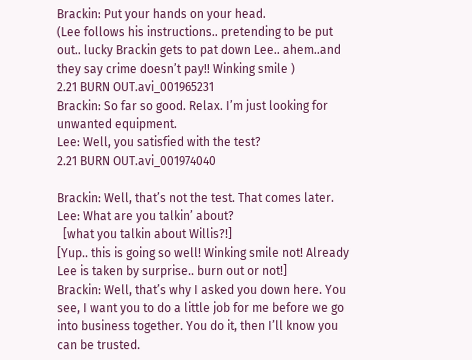Brackin: Put your hands on your head.
(Lee follows his instructions.. pretending to be put out.. lucky Brackin gets to pat down Lee.. ahem..and they say crime doesn’t pay!! Winking smile )
2.21 BURN OUT.avi_001965231
Brackin: So far so good. Relax. I’m just looking for unwanted equipment.
Lee: Well, you satisfied with the test?
2.21 BURN OUT.avi_001974040

Brackin: Well, that’s not the test. That comes later.
Lee: What are you talkin’ about?
  [what you talkin about Willis?!]
[Yup.. this is going so well! Winking smile not! Already Lee is taken by surprise.. burn out or not!]
Brackin: Well, that’s why I asked you down here. You see, I want you to do a little job for me before we go into business together. You do it, then I’ll know you can be trusted.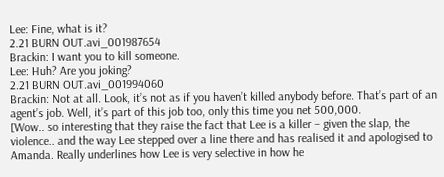Lee: Fine, what is it?
2.21 BURN OUT.avi_001987654
Brackin: I want you to kill someone.
Lee: Huh? Are you joking?
2.21 BURN OUT.avi_001994060
Brackin: Not at all. Look, it’s not as if you haven’t killed anybody before. That’s part of an agent’s job. Well, it’s part of this job too, only this time you net 500,000.
[Wow.. so interesting that they raise the fact that Lee is a killer – given the slap, the violence.. and the way Lee stepped over a line there and has realised it and apologised to Amanda. Really underlines how Lee is very selective in how he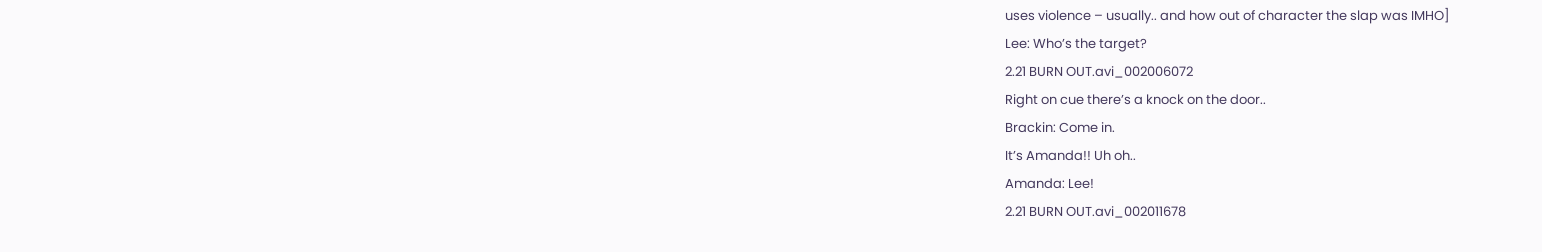uses violence – usually.. and how out of character the slap was IMHO]
Lee: Who’s the target?
2.21 BURN OUT.avi_002006072
Right on cue there’s a knock on the door..
Brackin: Come in.
It’s Amanda!! Uh oh..
Amanda: Lee!
2.21 BURN OUT.avi_002011678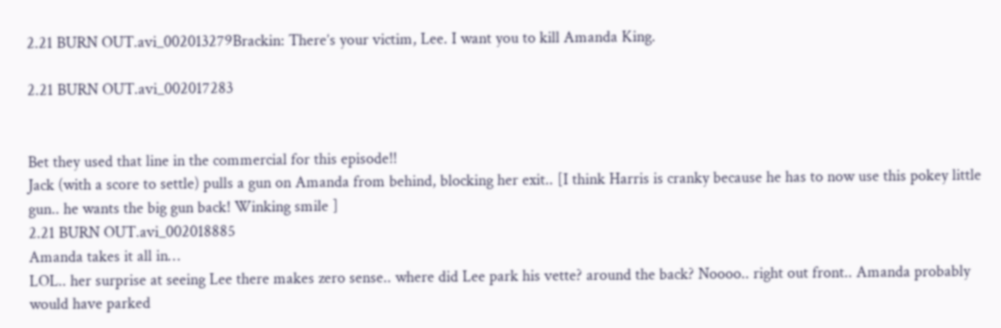2.21 BURN OUT.avi_002013279Brackin: There’s your victim, Lee. I want you to kill Amanda King.

2.21 BURN OUT.avi_002017283


Bet they used that line in the commercial for this episode!!
Jack (with a score to settle) pulls a gun on Amanda from behind, blocking her exit.. [I think Harris is cranky because he has to now use this pokey little gun.. he wants the big gun back! Winking smile ]
2.21 BURN OUT.avi_002018885
Amanda takes it all in…
LOL.. her surprise at seeing Lee there makes zero sense.. where did Lee park his vette? around the back? Noooo.. right out front.. Amanda probably would have parked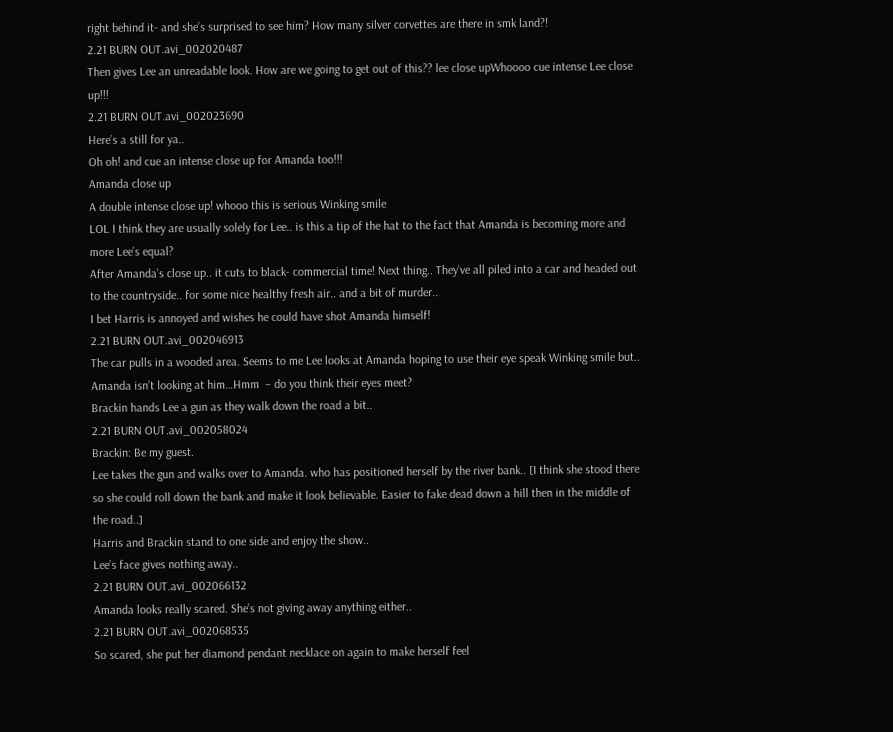right behind it- and she’s surprised to see him? How many silver corvettes are there in smk land?!
2.21 BURN OUT.avi_002020487
Then gives Lee an unreadable look. How are we going to get out of this?? lee close upWhoooo cue intense Lee close up!!!
2.21 BURN OUT.avi_002023690
Here’s a still for ya..
Oh oh! and cue an intense close up for Amanda too!!!
Amanda close up
A double intense close up! whooo this is serious Winking smile
LOL I think they are usually solely for Lee.. is this a tip of the hat to the fact that Amanda is becoming more and more Lee’s equal?
After Amanda’s close up.. it cuts to black- commercial time! Next thing.. They’ve all piled into a car and headed out to the countryside.. for some nice healthy fresh air.. and a bit of murder..
I bet Harris is annoyed and wishes he could have shot Amanda himself!
2.21 BURN OUT.avi_002046913
The car pulls in a wooded area. Seems to me Lee looks at Amanda hoping to use their eye speak Winking smile but.. Amanda isn’t looking at him…Hmm  – do you think their eyes meet?
Brackin hands Lee a gun as they walk down the road a bit..
2.21 BURN OUT.avi_002058024
Brackin: Be my guest.
Lee takes the gun and walks over to Amanda. who has positioned herself by the river bank.. [I think she stood there so she could roll down the bank and make it look believable. Easier to fake dead down a hill then in the middle of the road..]
Harris and Brackin stand to one side and enjoy the show..
Lee’s face gives nothing away..
2.21 BURN OUT.avi_002066132
Amanda looks really scared. She’s not giving away anything either..
2.21 BURN OUT.avi_002068535
So scared, she put her diamond pendant necklace on again to make herself feel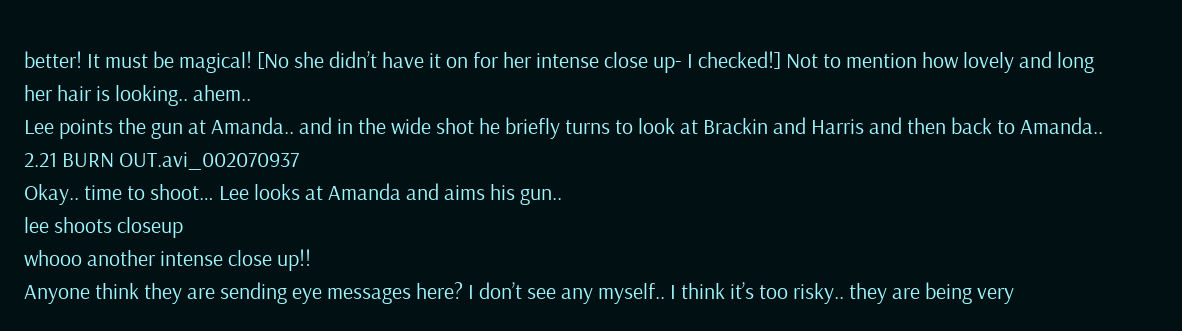better! It must be magical! [No she didn’t have it on for her intense close up- I checked!] Not to mention how lovely and long her hair is looking.. ahem..
Lee points the gun at Amanda.. and in the wide shot he briefly turns to look at Brackin and Harris and then back to Amanda..
2.21 BURN OUT.avi_002070937
Okay.. time to shoot… Lee looks at Amanda and aims his gun..
lee shoots closeup
whooo another intense close up!!
Anyone think they are sending eye messages here? I don’t see any myself.. I think it’s too risky.. they are being very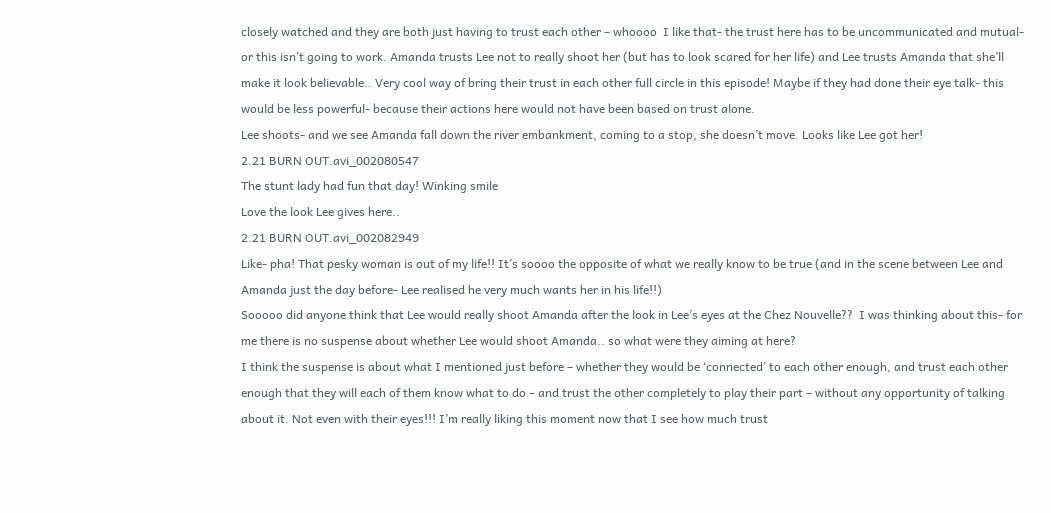closely watched and they are both just having to trust each other – whoooo  I like that- the trust here has to be uncommunicated and mutual- or this isn’t going to work. Amanda trusts Lee not to really shoot her (but has to look scared for her life) and Lee trusts Amanda that she’ll make it look believable.. Very cool way of bring their trust in each other full circle in this episode! Maybe if they had done their eye talk- this would be less powerful- because their actions here would not have been based on trust alone.
Lee shoots- and we see Amanda fall down the river embankment, coming to a stop, she doesn’t move. Looks like Lee got her!
2.21 BURN OUT.avi_002080547
The stunt lady had fun that day! Winking smile
Love the look Lee gives here..
2.21 BURN OUT.avi_002082949
Like- pha! That pesky woman is out of my life!! It’s soooo the opposite of what we really know to be true (and in the scene between Lee and Amanda just the day before- Lee realised he very much wants her in his life!!)
Sooooo did anyone think that Lee would really shoot Amanda after the look in Lee’s eyes at the Chez Nouvelle??  I was thinking about this- for me there is no suspense about whether Lee would shoot Amanda.. so what were they aiming at here?
I think the suspense is about what I mentioned just before – whether they would be ‘connected’ to each other enough, and trust each other enough that they will each of them know what to do – and trust the other completely to play their part – without any opportunity of talking about it. Not even with their eyes!!! I’m really liking this moment now that I see how much trust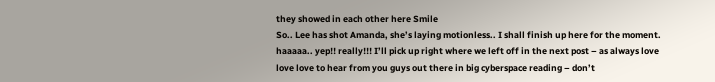they showed in each other here Smile
So.. Lee has shot Amanda, she’s laying motionless.. I shall finish up here for the moment. haaaaa.. yep!! really!!! I’ll pick up right where we left off in the next post – as always love love love to hear from you guys out there in big cyberspace reading – don’t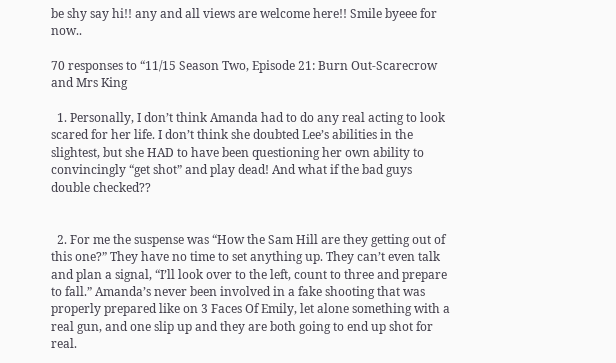be shy say hi!! any and all views are welcome here!! Smile byeee for now..

70 responses to “11/15 Season Two, Episode 21: Burn Out-Scarecrow and Mrs King

  1. Personally, I don’t think Amanda had to do any real acting to look scared for her life. I don’t think she doubted Lee’s abilities in the slightest, but she HAD to have been questioning her own ability to convincingly “get shot” and play dead! And what if the bad guys double checked??


  2. For me the suspense was “How the Sam Hill are they getting out of this one?” They have no time to set anything up. They can’t even talk and plan a signal, “I’ll look over to the left, count to three and prepare to fall.” Amanda’s never been involved in a fake shooting that was properly prepared like on 3 Faces Of Emily, let alone something with a real gun, and one slip up and they are both going to end up shot for real.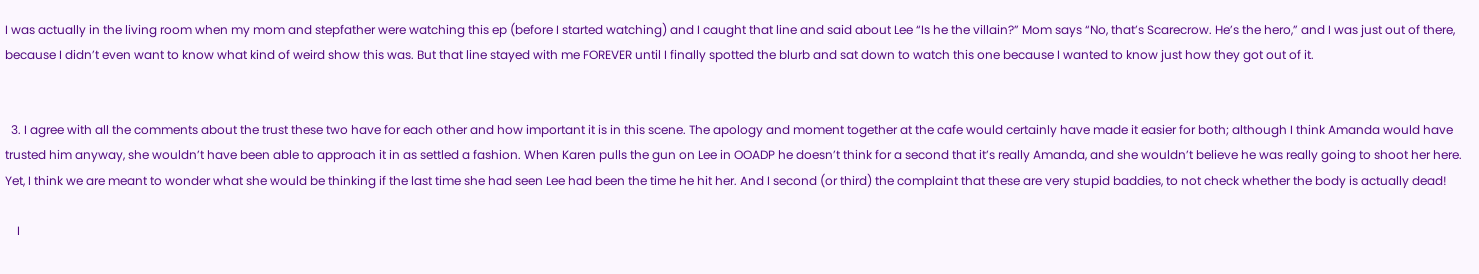I was actually in the living room when my mom and stepfather were watching this ep (before I started watching) and I caught that line and said about Lee “Is he the villain?” Mom says “No, that’s Scarecrow. He’s the hero,” and I was just out of there, because I didn’t even want to know what kind of weird show this was. But that line stayed with me FOREVER until I finally spotted the blurb and sat down to watch this one because I wanted to know just how they got out of it.


  3. I agree with all the comments about the trust these two have for each other and how important it is in this scene. The apology and moment together at the cafe would certainly have made it easier for both; although I think Amanda would have trusted him anyway, she wouldn’t have been able to approach it in as settled a fashion. When Karen pulls the gun on Lee in OOADP he doesn’t think for a second that it’s really Amanda, and she wouldn’t believe he was really going to shoot her here. Yet, I think we are meant to wonder what she would be thinking if the last time she had seen Lee had been the time he hit her. And I second (or third) the complaint that these are very stupid baddies, to not check whether the body is actually dead!

    I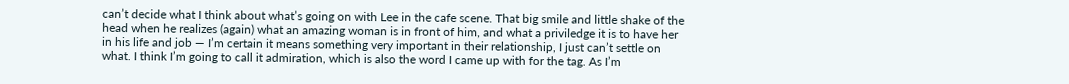can’t decide what I think about what’s going on with Lee in the cafe scene. That big smile and little shake of the head when he realizes (again) what an amazing woman is in front of him, and what a priviledge it is to have her in his life and job — I’m certain it means something very important in their relationship, I just can’t settle on what. I think I’m going to call it admiration, which is also the word I came up with for the tag. As I’m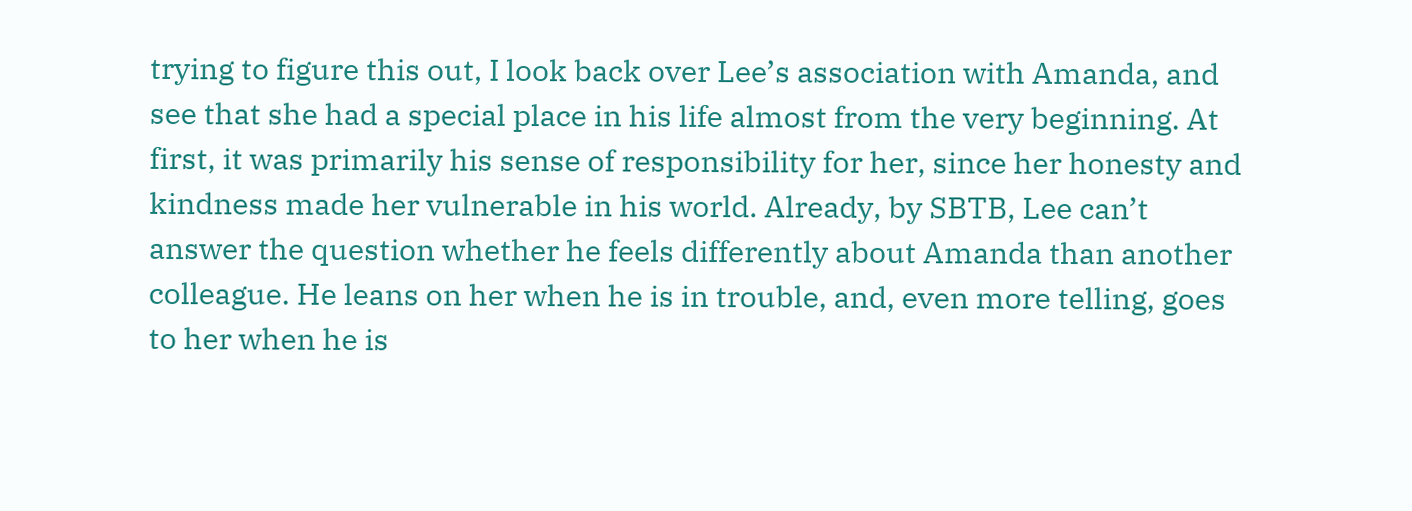trying to figure this out, I look back over Lee’s association with Amanda, and see that she had a special place in his life almost from the very beginning. At first, it was primarily his sense of responsibility for her, since her honesty and kindness made her vulnerable in his world. Already, by SBTB, Lee can’t answer the question whether he feels differently about Amanda than another colleague. He leans on her when he is in trouble, and, even more telling, goes to her when he is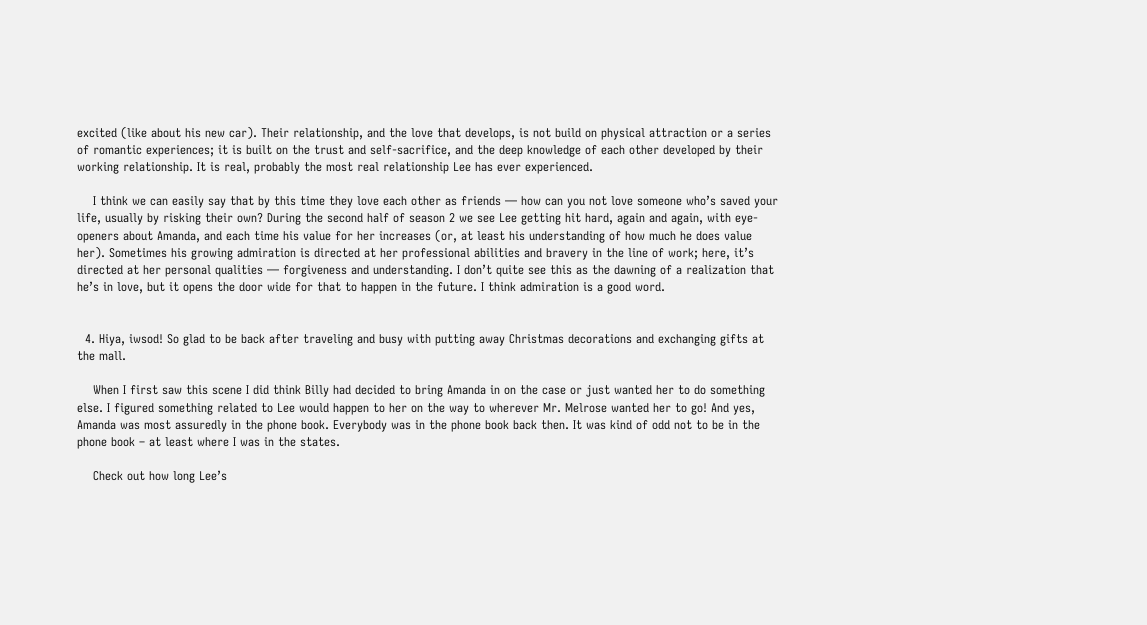excited (like about his new car). Their relationship, and the love that develops, is not build on physical attraction or a series of romantic experiences; it is built on the trust and self-sacrifice, and the deep knowledge of each other developed by their working relationship. It is real, probably the most real relationship Lee has ever experienced.

    I think we can easily say that by this time they love each other as friends — how can you not love someone who’s saved your life, usually by risking their own? During the second half of season 2 we see Lee getting hit hard, again and again, with eye-openers about Amanda, and each time his value for her increases (or, at least his understanding of how much he does value her). Sometimes his growing admiration is directed at her professional abilities and bravery in the line of work; here, it’s directed at her personal qualities — forgiveness and understanding. I don’t quite see this as the dawning of a realization that he’s in love, but it opens the door wide for that to happen in the future. I think admiration is a good word.


  4. Hiya, iwsod! So glad to be back after traveling and busy with putting away Christmas decorations and exchanging gifts at the mall.

    When I first saw this scene I did think Billy had decided to bring Amanda in on the case or just wanted her to do something else. I figured something related to Lee would happen to her on the way to wherever Mr. Melrose wanted her to go! And yes, Amanda was most assuredly in the phone book. Everybody was in the phone book back then. It was kind of odd not to be in the phone book – at least where I was in the states.

    Check out how long Lee’s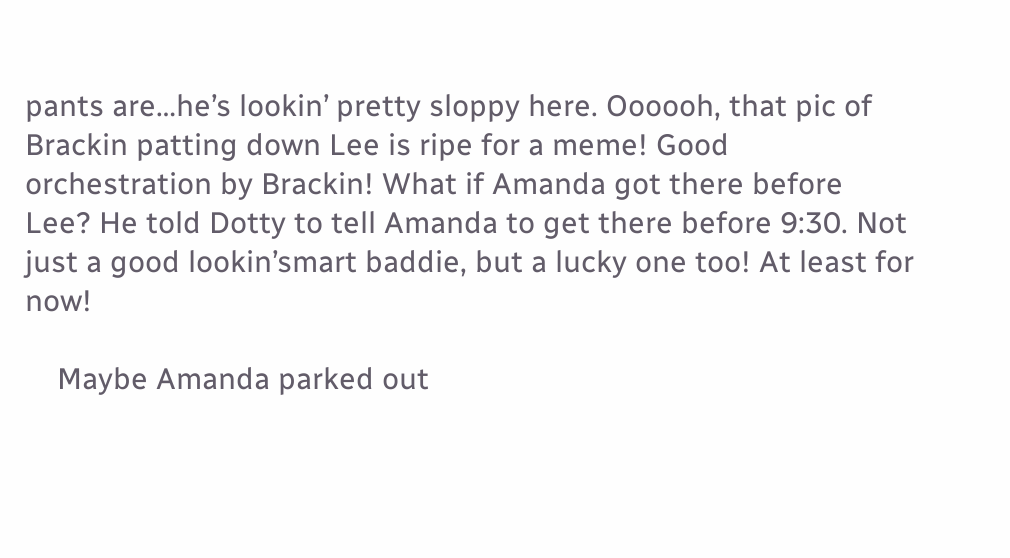pants are…he’s lookin’ pretty sloppy here. Oooooh, that pic of Brackin patting down Lee is ripe for a meme! Good orchestration by Brackin! What if Amanda got there before Lee? He told Dotty to tell Amanda to get there before 9:30. Not just a good lookin’smart baddie, but a lucky one too! At least for now!

    Maybe Amanda parked out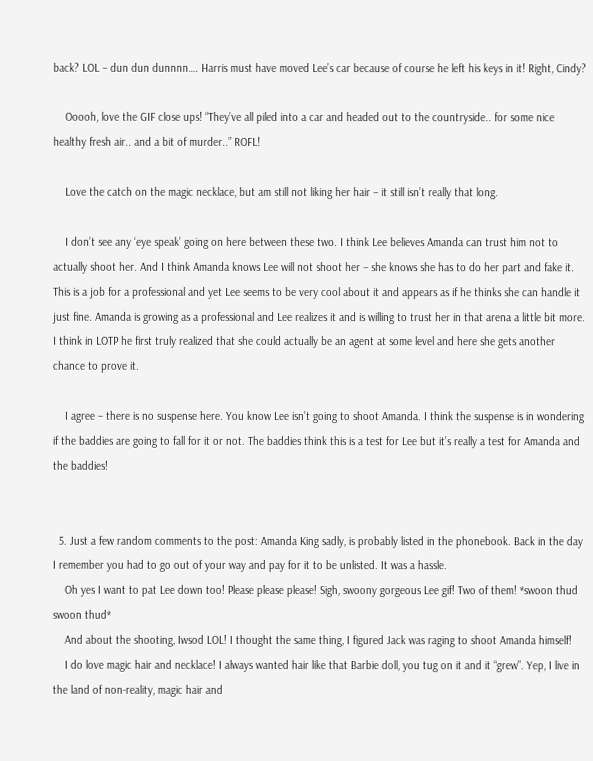back? LOL – dun dun dunnnn…. Harris must have moved Lee’s car because of course he left his keys in it! Right, Cindy?

    Ooooh, love the GIF close ups! “They’ve all piled into a car and headed out to the countryside.. for some nice healthy fresh air.. and a bit of murder..” ROFL!

    Love the catch on the magic necklace, but am still not liking her hair – it still isn’t really that long.

    I don’t see any ‘eye speak’ going on here between these two. I think Lee believes Amanda can trust him not to actually shoot her. And I think Amanda knows Lee will not shoot her – she knows she has to do her part and fake it. This is a job for a professional and yet Lee seems to be very cool about it and appears as if he thinks she can handle it just fine. Amanda is growing as a professional and Lee realizes it and is willing to trust her in that arena a little bit more. I think in LOTP he first truly realized that she could actually be an agent at some level and here she gets another chance to prove it.

    I agree – there is no suspense here. You know Lee isn’t going to shoot Amanda. I think the suspense is in wondering if the baddies are going to fall for it or not. The baddies think this is a test for Lee but it’s really a test for Amanda and the baddies!


  5. Just a few random comments to the post: Amanda King sadly, is probably listed in the phonebook. Back in the day I remember you had to go out of your way and pay for it to be unlisted. It was a hassle.
    Oh yes I want to pat Lee down too! Please please please! Sigh, swoony gorgeous Lee gif! Two of them! *swoon thud swoon thud*
    And about the shooting, Iwsod LOL! I thought the same thing, I figured Jack was raging to shoot Amanda himself!
    I do love magic hair and necklace! I always wanted hair like that Barbie doll, you tug on it and it “grew”. Yep, I live in the land of non-reality, magic hair and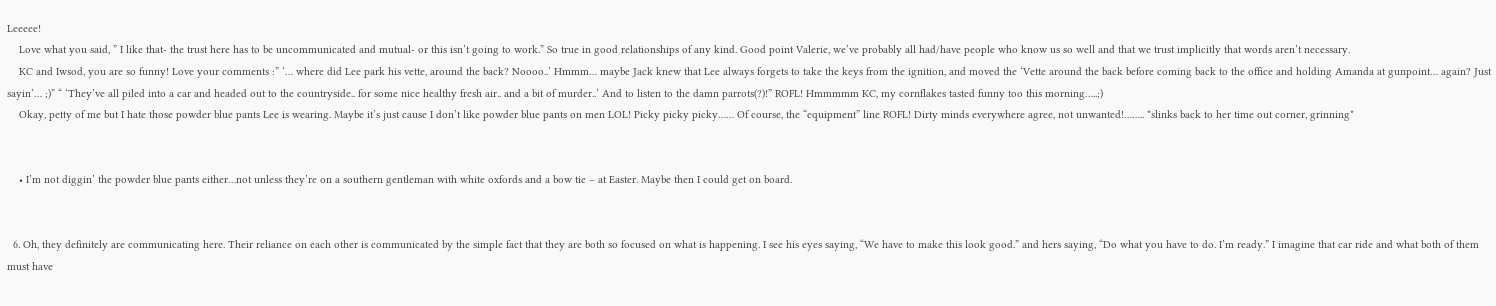Leeeee!
    Love what you said, ” I like that- the trust here has to be uncommunicated and mutual- or this isn’t going to work.” So true in good relationships of any kind. Good point Valerie, we’ve probably all had/have people who know us so well and that we trust implicitly that words aren’t necessary.
    KC and Iwsod, you are so funny! Love your comments :” ‘… where did Lee park his vette, around the back? Noooo..’ Hmmm… maybe Jack knew that Lee always forgets to take the keys from the ignition, and moved the ‘Vette around the back before coming back to the office and holding Amanda at gunpoint… again? Just sayin’… ;)” “ ‘They’ve all piled into a car and headed out to the countryside.. for some nice healthy fresh air.. and a bit of murder..’ And to listen to the damn parrots(?)!” ROFL! Hmmmmm KC, my cornflakes tasted funny too this morning…..;)
    Okay, petty of me but I hate those powder blue pants Lee is wearing. Maybe it’s just cause I don’t like powder blue pants on men LOL! Picky picky picky…… Of course, the “equipment” line ROFL! Dirty minds everywhere agree, not unwanted!…….. *slinks back to her time out corner, grinning*


    • I’m not diggin’ the powder blue pants either…not unless they’re on a southern gentleman with white oxfords and a bow tie – at Easter. Maybe then I could get on board.


  6. Oh, they definitely are communicating here. Their reliance on each other is communicated by the simple fact that they are both so focused on what is happening. I see his eyes saying, “We have to make this look good.” and hers saying, “Do what you have to do. I’m ready.” I imagine that car ride and what both of them must have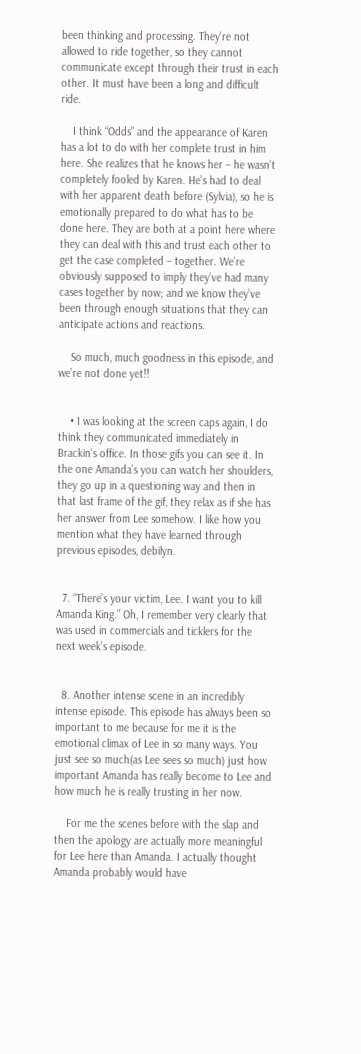been thinking and processing. They’re not allowed to ride together, so they cannot communicate except through their trust in each other. It must have been a long and difficult ride.

    I think “Odds” and the appearance of Karen has a lot to do with her complete trust in him here. She realizes that he knows her – he wasn’t completely fooled by Karen. He’s had to deal with her apparent death before (Sylvia), so he is emotionally prepared to do what has to be done here. They are both at a point here where they can deal with this and trust each other to get the case completed – together. We’re obviously supposed to imply they’ve had many cases together by now; and we know they’ve been through enough situations that they can anticipate actions and reactions.

    So much, much goodness in this episode, and we’re not done yet!!


    • I was looking at the screen caps again, I do think they communicated immediately in Brackin’s office. In those gifs you can see it. In the one Amanda’s you can watch her shoulders, they go up in a questioning way and then in that last frame of the gif, they relax as if she has her answer from Lee somehow. I like how you mention what they have learned through previous episodes, debilyn.


  7. “There’s your victim, Lee. I want you to kill Amanda King.” Oh, I remember very clearly that was used in commercials and ticklers for the next week’s episode.


  8. Another intense scene in an incredibly intense episode. This episode has always been so important to me because for me it is the emotional climax of Lee in so many ways. You just see so much(as Lee sees so much) just how important Amanda has really become to Lee and how much he is really trusting in her now.

    For me the scenes before with the slap and then the apology are actually more meaningful for Lee here than Amanda. I actually thought Amanda probably would have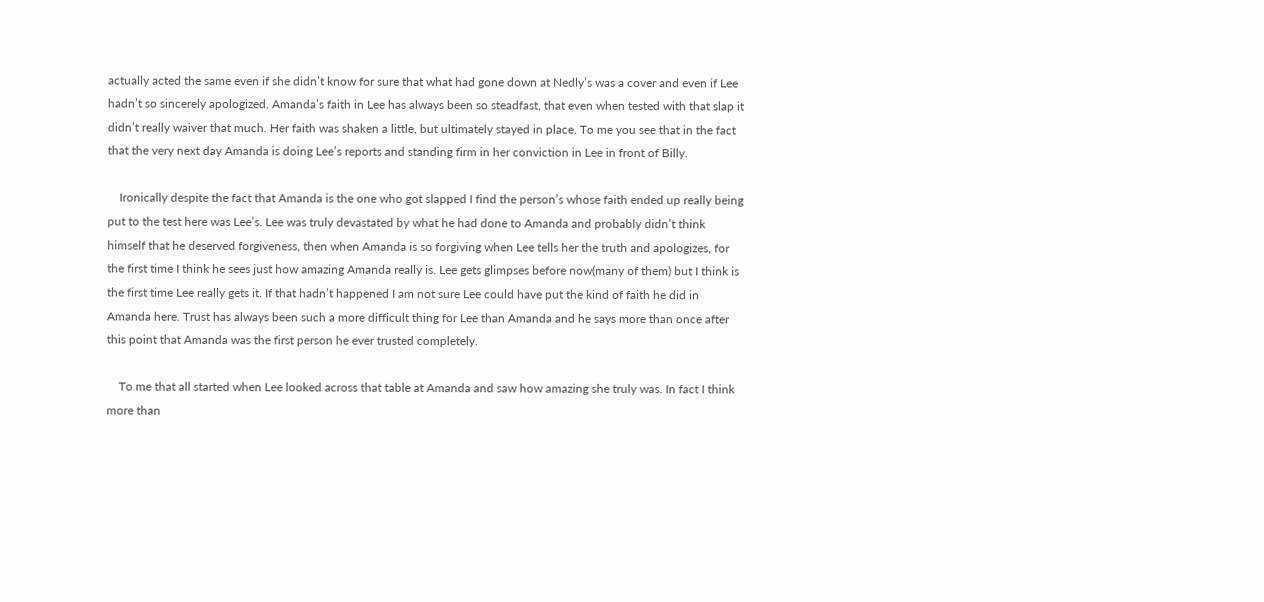actually acted the same even if she didn’t know for sure that what had gone down at Nedly’s was a cover and even if Lee hadn’t so sincerely apologized. Amanda’s faith in Lee has always been so steadfast, that even when tested with that slap it didn’t really waiver that much. Her faith was shaken a little, but ultimately stayed in place. To me you see that in the fact that the very next day Amanda is doing Lee’s reports and standing firm in her conviction in Lee in front of Billy.

    Ironically despite the fact that Amanda is the one who got slapped I find the person’s whose faith ended up really being put to the test here was Lee’s. Lee was truly devastated by what he had done to Amanda and probably didn’t think himself that he deserved forgiveness, then when Amanda is so forgiving when Lee tells her the truth and apologizes, for the first time I think he sees just how amazing Amanda really is. Lee gets glimpses before now(many of them) but I think is the first time Lee really gets it. If that hadn’t happened I am not sure Lee could have put the kind of faith he did in Amanda here. Trust has always been such a more difficult thing for Lee than Amanda and he says more than once after this point that Amanda was the first person he ever trusted completely.

    To me that all started when Lee looked across that table at Amanda and saw how amazing she truly was. In fact I think more than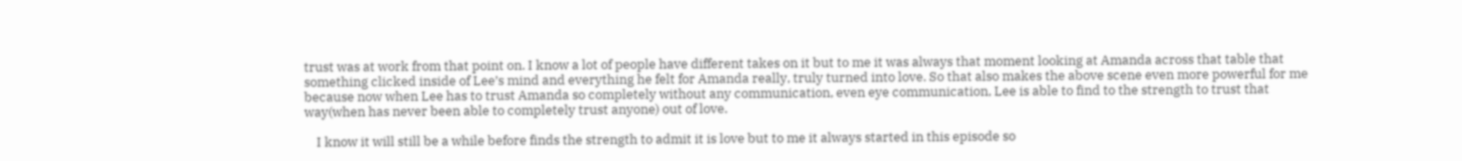trust was at work from that point on. I know a lot of people have different takes on it but to me it was always that moment looking at Amanda across that table that something clicked inside of Lee’s mind and everything he felt for Amanda really, truly turned into love. So that also makes the above scene even more powerful for me because now when Lee has to trust Amanda so completely without any communication, even eye communication, Lee is able to find to the strength to trust that way(when has never been able to completely trust anyone) out of love.

    I know it will still be a while before finds the strength to admit it is love but to me it always started in this episode so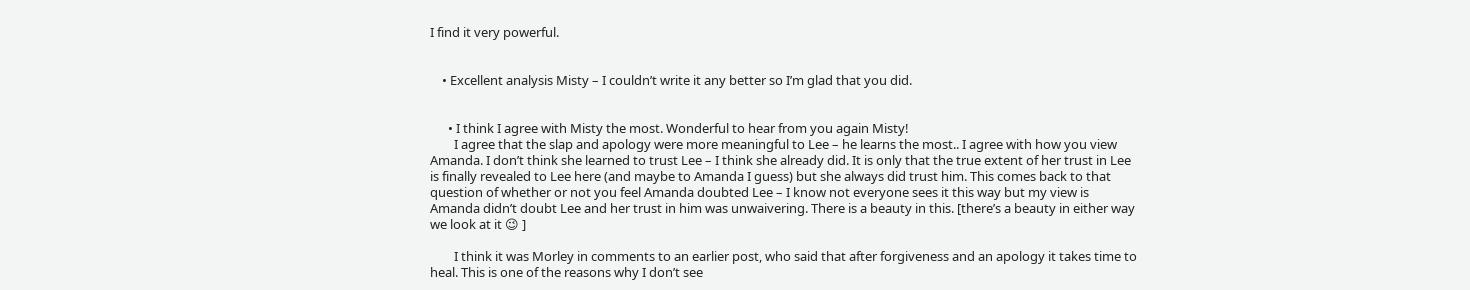I find it very powerful.


    • Excellent analysis Misty – I couldn’t write it any better so I’m glad that you did.


      • I think I agree with Misty the most. Wonderful to hear from you again Misty!
        I agree that the slap and apology were more meaningful to Lee – he learns the most.. I agree with how you view Amanda. I don’t think she learned to trust Lee – I think she already did. It is only that the true extent of her trust in Lee is finally revealed to Lee here (and maybe to Amanda I guess) but she always did trust him. This comes back to that question of whether or not you feel Amanda doubted Lee – I know not everyone sees it this way but my view is Amanda didn’t doubt Lee and her trust in him was unwaivering. There is a beauty in this. [there’s a beauty in either way we look at it 😉 ]

        I think it was Morley in comments to an earlier post, who said that after forgiveness and an apology it takes time to heal. This is one of the reasons why I don’t see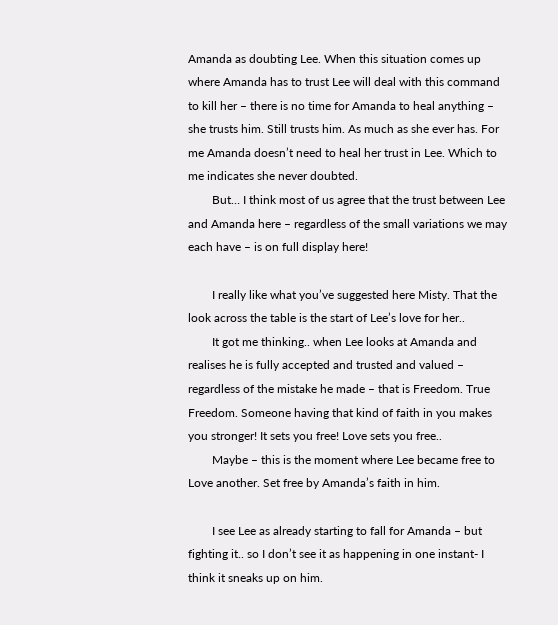Amanda as doubting Lee. When this situation comes up where Amanda has to trust Lee will deal with this command to kill her – there is no time for Amanda to heal anything – she trusts him. Still trusts him. As much as she ever has. For me Amanda doesn’t need to heal her trust in Lee. Which to me indicates she never doubted.
        But… I think most of us agree that the trust between Lee and Amanda here – regardless of the small variations we may each have – is on full display here!

        I really like what you’ve suggested here Misty. That the look across the table is the start of Lee’s love for her..
        It got me thinking.. when Lee looks at Amanda and realises he is fully accepted and trusted and valued – regardless of the mistake he made – that is Freedom. True Freedom. Someone having that kind of faith in you makes you stronger! It sets you free! Love sets you free..
        Maybe – this is the moment where Lee became free to Love another. Set free by Amanda’s faith in him.

        I see Lee as already starting to fall for Amanda – but fighting it.. so I don’t see it as happening in one instant- I think it sneaks up on him.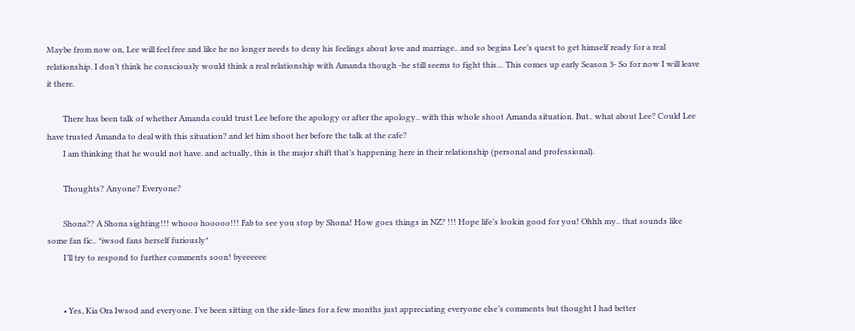Maybe from now on, Lee will feel free and like he no longer needs to deny his feelings about love and marriage.. and so begins Lee’s quest to get himself ready for a real relationship. I don’t think he consciously would think a real relationship with Amanda though -he still seems to fight this… This comes up early Season 3- So for now I will leave it there.

        There has been talk of whether Amanda could trust Lee before the apology or after the apology.. with this whole shoot Amanda situation. But.. what about Lee? Could Lee have trusted Amanda to deal with this situation? and let him shoot her before the talk at the cafe?
        I am thinking that he would not have. and actually, this is the major shift that’s happening here in their relationship (personal and professional).

        Thoughts? Anyone? Everyone?

        Shona?? A Shona sighting!!! whooo hooooo!!! Fab to see you stop by Shona! How goes things in NZ? !!! Hope life’s lookin good for you! Ohhh my.. that sounds like some fan fic.. *iwsod fans herself furiously*
        I’ll try to respond to further comments soon! byeeeeee


        • Yes, Kia Ora Iwsod and everyone. I’ve been sitting on the side-lines for a few months just appreciating everyone else’s comments but thought I had better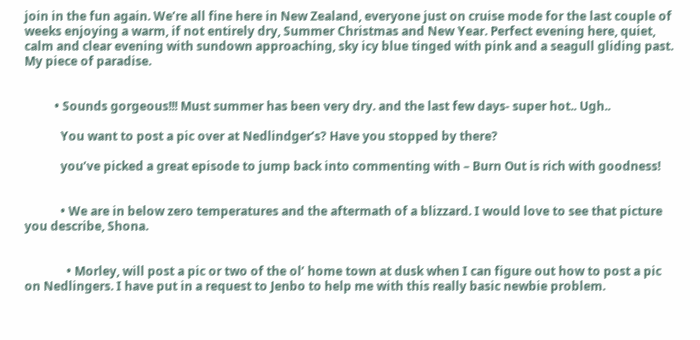join in the fun again. We’re all fine here in New Zealand, everyone just on cruise mode for the last couple of weeks enjoying a warm, if not entirely dry, Summer Christmas and New Year. Perfect evening here, quiet, calm and clear evening with sundown approaching, sky icy blue tinged with pink and a seagull gliding past. My piece of paradise.


          • Sounds gorgeous!!! Must summer has been very dry. and the last few days- super hot.. Ugh..

            You want to post a pic over at Nedlindger’s? Have you stopped by there?

            you’ve picked a great episode to jump back into commenting with – Burn Out is rich with goodness!


            • We are in below zero temperatures and the aftermath of a blizzard. I would love to see that picture you describe, Shona.


              • Morley, will post a pic or two of the ol’ home town at dusk when I can figure out how to post a pic on Nedlingers. I have put in a request to Jenbo to help me with this really basic newbie problem.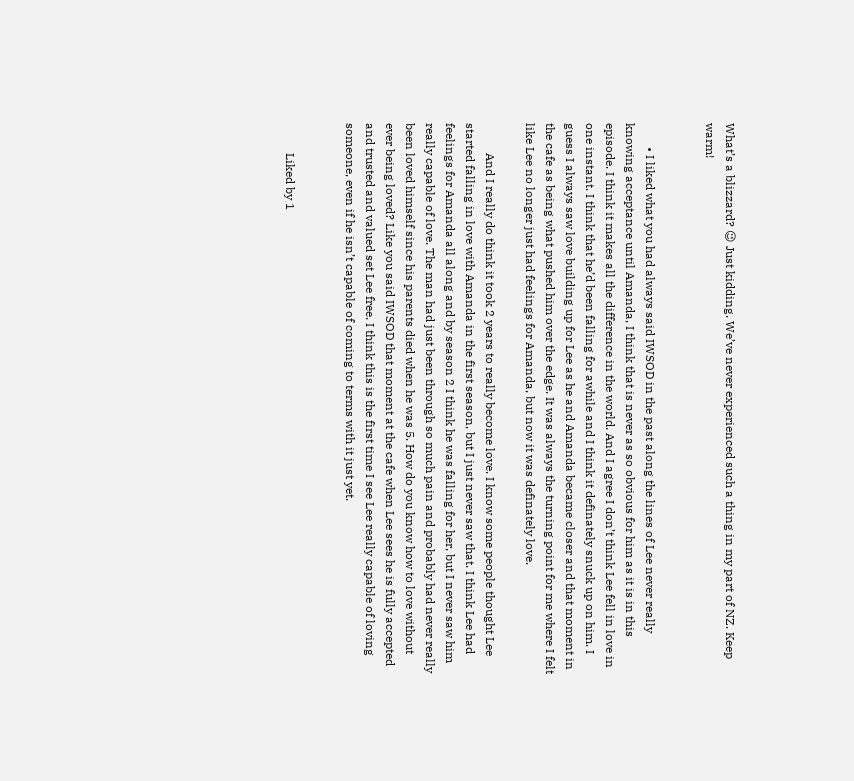What’s a blizzard? 😉 Just kidding. We’ve never experienced such a thing in my part of NZ. Keep warm!


        • I liked what you had always said IWSOD in the past along the lines of Lee never really knowing acceptance until Amanda, I think that is never as so obvious for him as it is in this episode. I think it makes all the difference in the world. And I agree I don’t think Lee fell in love in one instant. I think that he’d been falling for awhile and I think it definately snuck up on him. I guess I always saw love building up for Lee as he and Amanda became closer and that moment in the cafe as being what pushed him over the edge. It was always the turning point for me where I felt like Lee no longer just had feelings for Amanda, but now it was definately love.

          And I really do think it took 2 years to really become love. I know some people thought Lee started falling in love with Amanda in the first season, but I just never saw that. I think Lee had feelings for Amanda all along and by season 2 I think he was falling for her, but I never saw him really capable of love. The man had just been through so much pain and probably had never really been loved himself since his parents died when he was 5. How do you know how to love without ever being loved? Like you said IWSOD that moment at the cafe when Lee sees he is fully accepted and trusted and valued set Lee free. I think this is the first time I see Lee really capable of loving someone, even if he isn’t capable of coming to terms with it just yet.


          Liked by 1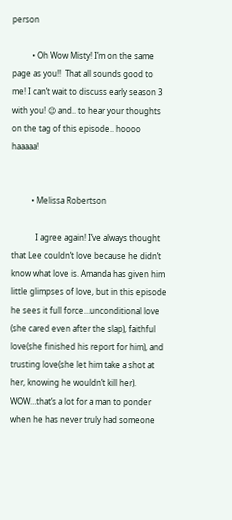person

          • Oh Wow Misty! I’m on the same page as you!!  That all sounds good to me! I can’t wait to discuss early season 3 with you! 😉 and.. to hear your thoughts on the tag of this episode.. hoooo haaaaa!


          • Melissa Robertson

            I agree again! I’ve always thought that Lee couldn’t love because he didn’t know what love is. Amanda has given him little glimpses of love, but in this episode he sees it full force…unconditional love (she cared even after the slap), faithful love(she finished his report for him), and trusting love(she let him take a shot at her, knowing he wouldn’t kill her). WOW…that’s a lot for a man to ponder when he has never truly had someone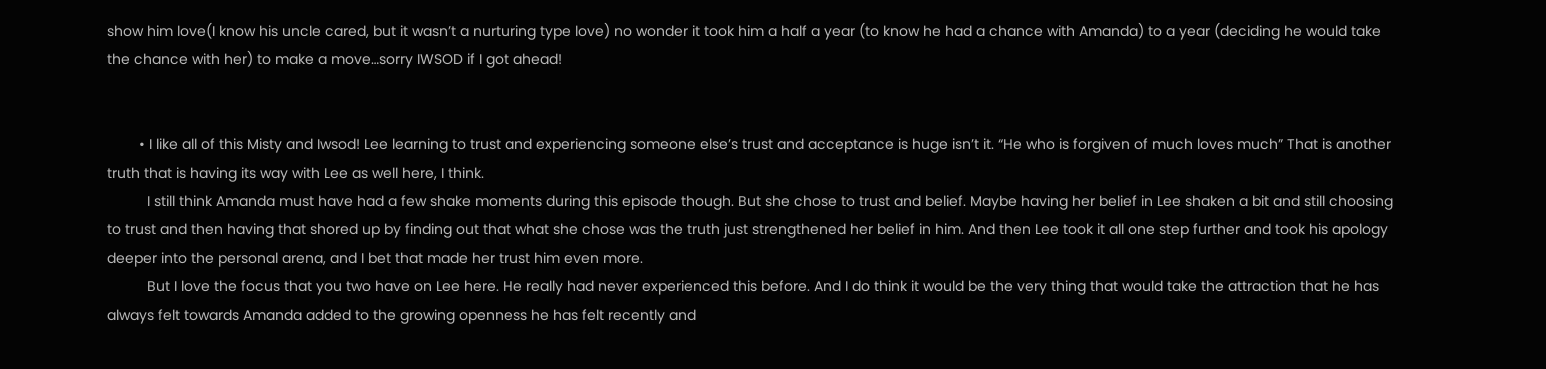show him love(I know his uncle cared, but it wasn’t a nurturing type love) no wonder it took him a half a year (to know he had a chance with Amanda) to a year (deciding he would take the chance with her) to make a move…sorry IWSOD if I got ahead!


        • I like all of this Misty and Iwsod! Lee learning to trust and experiencing someone else’s trust and acceptance is huge isn’t it. “He who is forgiven of much loves much” That is another truth that is having its way with Lee as well here, I think.
          I still think Amanda must have had a few shake moments during this episode though. But she chose to trust and belief. Maybe having her belief in Lee shaken a bit and still choosing to trust and then having that shored up by finding out that what she chose was the truth just strengthened her belief in him. And then Lee took it all one step further and took his apology deeper into the personal arena, and I bet that made her trust him even more.
          But I love the focus that you two have on Lee here. He really had never experienced this before. And I do think it would be the very thing that would take the attraction that he has always felt towards Amanda added to the growing openness he has felt recently and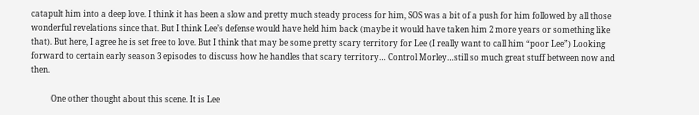catapult him into a deep love. I think it has been a slow and pretty much steady process for him, SOS was a bit of a push for him followed by all those wonderful revelations since that. But I think Lee’s defense would have held him back (maybe it would have taken him 2 more years or something like that). But here, I agree he is set free to love. But I think that may be some pretty scary territory for Lee (I really want to call him “poor Lee”) Looking forward to certain early season 3 episodes to discuss how he handles that scary territory… Control Morley…still so much great stuff between now and then.

          One other thought about this scene. It is Lee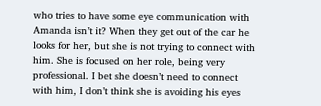who tries to have some eye communication with Amanda isn’t it? When they get out of the car he looks for her, but she is not trying to connect with him. She is focused on her role, being very professional. I bet she doesn’t need to connect with him, I don’t think she is avoiding his eyes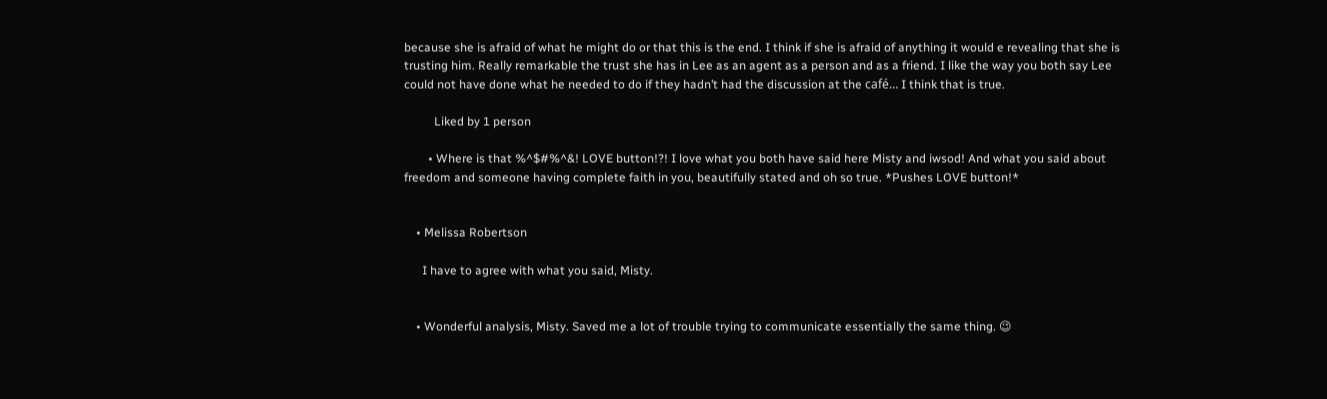because she is afraid of what he might do or that this is the end. I think if she is afraid of anything it would e revealing that she is trusting him. Really remarkable the trust she has in Lee as an agent as a person and as a friend. I like the way you both say Lee could not have done what he needed to do if they hadn’t had the discussion at the café… I think that is true.

          Liked by 1 person

        • Where is that %^$#%^&! LOVE button!?! I love what you both have said here Misty and iwsod! And what you said about freedom and someone having complete faith in you, beautifully stated and oh so true. *Pushes LOVE button!*


    • Melissa Robertson

      I have to agree with what you said, Misty.


    • Wonderful analysis, Misty. Saved me a lot of trouble trying to communicate essentially the same thing. 😉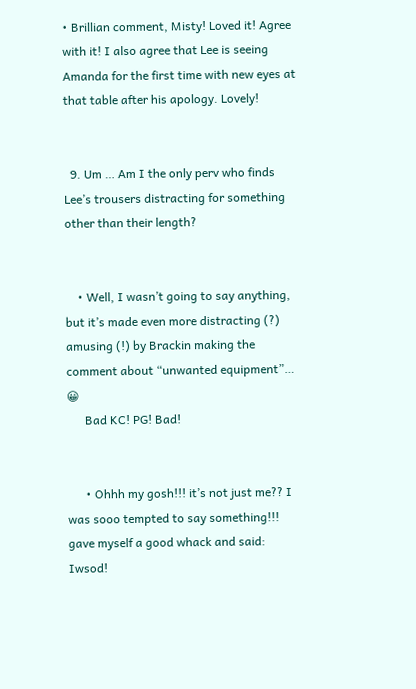• Brillian comment, Misty! Loved it! Agree with it! I also agree that Lee is seeing Amanda for the first time with new eyes at that table after his apology. Lovely!


  9. Um … Am I the only perv who finds Lee’s trousers distracting for something other than their length?


    • Well, I wasn’t going to say anything, but it’s made even more distracting (?) amusing (!) by Brackin making the comment about “unwanted equipment”… 😀
      Bad KC! PG! Bad!


      • Ohhh my gosh!!! it’s not just me?? I was sooo tempted to say something!!! gave myself a good whack and said: Iwsod!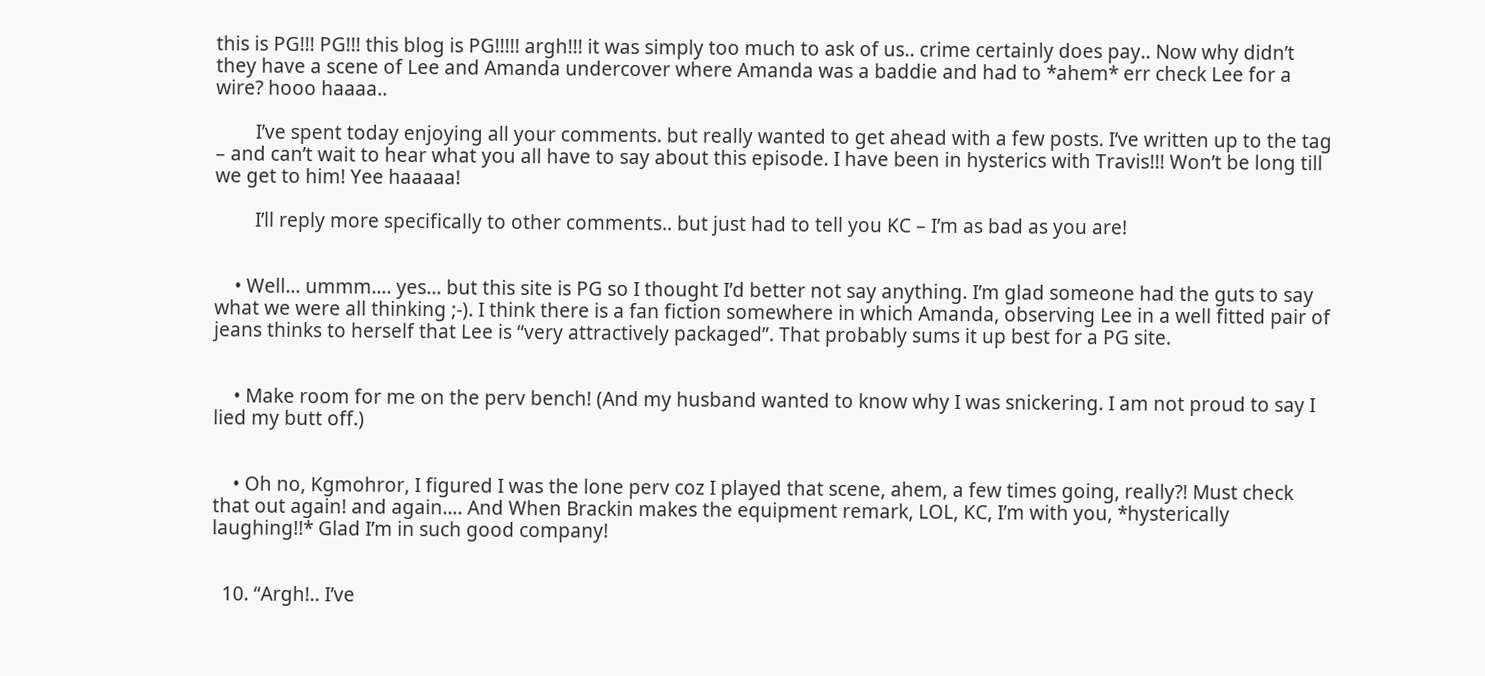this is PG!!! PG!!! this blog is PG!!!!! argh!!! it was simply too much to ask of us.. crime certainly does pay.. Now why didn’t they have a scene of Lee and Amanda undercover where Amanda was a baddie and had to *ahem* err check Lee for a wire? hooo haaaa..

        I’ve spent today enjoying all your comments. but really wanted to get ahead with a few posts. I’ve written up to the tag – and can’t wait to hear what you all have to say about this episode. I have been in hysterics with Travis!!! Won’t be long till we get to him! Yee haaaaa!

        I’ll reply more specifically to other comments.. but just had to tell you KC – I’m as bad as you are!


    • Well… ummm…. yes… but this site is PG so I thought I’d better not say anything. I’m glad someone had the guts to say what we were all thinking ;-). I think there is a fan fiction somewhere in which Amanda, observing Lee in a well fitted pair of jeans thinks to herself that Lee is “very attractively packaged”. That probably sums it up best for a PG site.


    • Make room for me on the perv bench! (And my husband wanted to know why I was snickering. I am not proud to say I lied my butt off.)


    • Oh no, Kgmohror, I figured I was the lone perv coz I played that scene, ahem, a few times going, really?! Must check that out again! and again…. And When Brackin makes the equipment remark, LOL, KC, I’m with you, *hysterically laughing!!* Glad I’m in such good company!


  10. “Argh!.. I’ve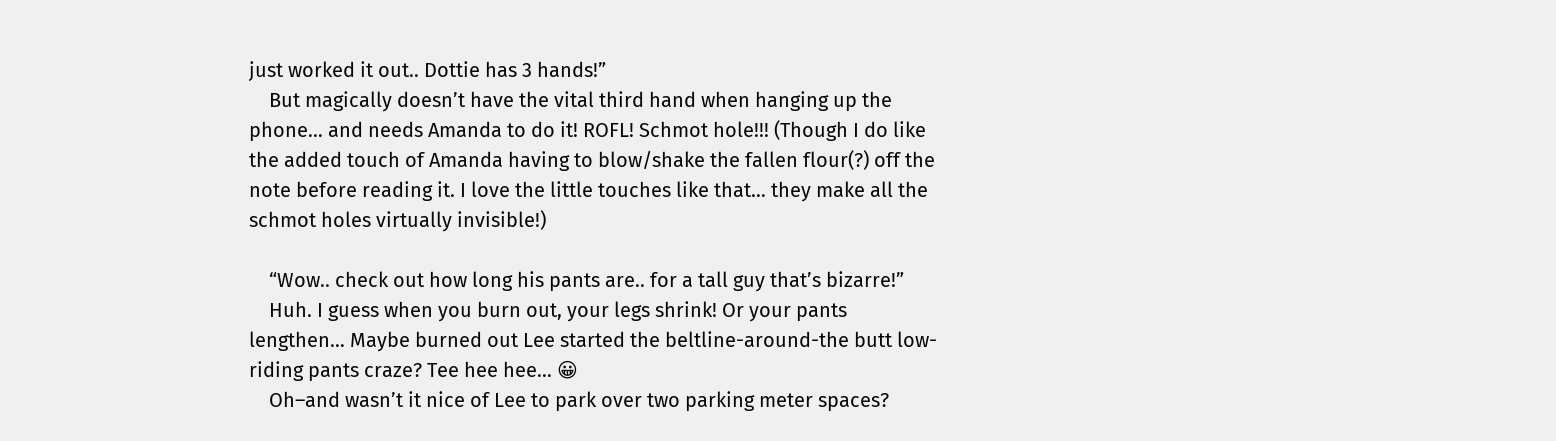just worked it out.. Dottie has 3 hands!”
    But magically doesn’t have the vital third hand when hanging up the phone… and needs Amanda to do it! ROFL! Schmot hole!!! (Though I do like the added touch of Amanda having to blow/shake the fallen flour(?) off the note before reading it. I love the little touches like that… they make all the schmot holes virtually invisible!)

    “Wow.. check out how long his pants are.. for a tall guy that’s bizarre!”
    Huh. I guess when you burn out, your legs shrink! Or your pants lengthen… Maybe burned out Lee started the beltline-around-the butt low-riding pants craze? Tee hee hee… 😀
    Oh–and wasn’t it nice of Lee to park over two parking meter spaces?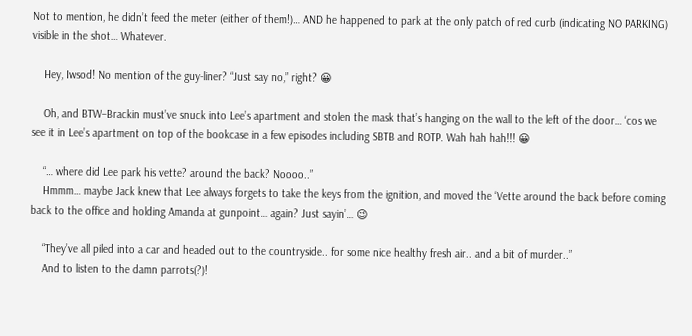Not to mention, he didn’t feed the meter (either of them!)… AND he happened to park at the only patch of red curb (indicating NO PARKING) visible in the shot… Whatever.

    Hey, Iwsod! No mention of the guy-liner? “Just say no,” right? 😀

    Oh, and BTW–Brackin must’ve snuck into Lee’s apartment and stolen the mask that’s hanging on the wall to the left of the door… ‘cos we see it in Lee’s apartment on top of the bookcase in a few episodes including SBTB and ROTP. Wah hah hah!!! 😀

    “… where did Lee park his vette? around the back? Noooo..”
    Hmmm… maybe Jack knew that Lee always forgets to take the keys from the ignition, and moved the ‘Vette around the back before coming back to the office and holding Amanda at gunpoint… again? Just sayin’… 😉

    “They’ve all piled into a car and headed out to the countryside.. for some nice healthy fresh air.. and a bit of murder..”
    And to listen to the damn parrots(?)!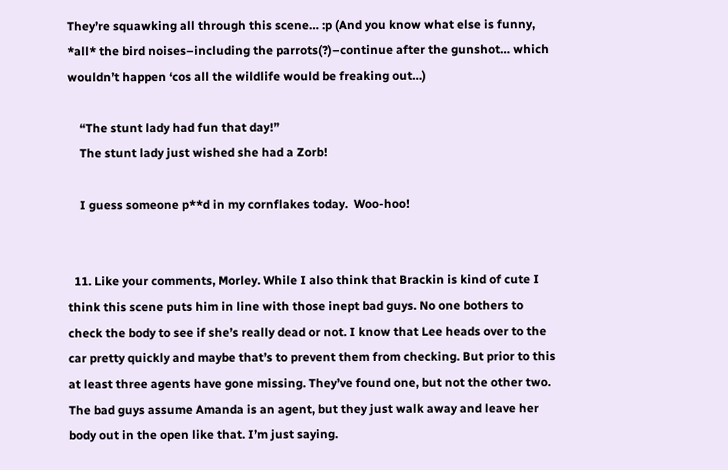They’re squawking all through this scene… :p (And you know what else is funny, *all* the bird noises–including the parrots(?)–continue after the gunshot… which wouldn’t happen ‘cos all the wildlife would be freaking out…)

    “The stunt lady had fun that day!”
    The stunt lady just wished she had a Zorb!

    I guess someone p**d in my cornflakes today.  Woo-hoo!


  11. Like your comments, Morley. While I also think that Brackin is kind of cute I think this scene puts him in line with those inept bad guys. No one bothers to check the body to see if she’s really dead or not. I know that Lee heads over to the car pretty quickly and maybe that’s to prevent them from checking. But prior to this at least three agents have gone missing. They’ve found one, but not the other two. The bad guys assume Amanda is an agent, but they just walk away and leave her body out in the open like that. I’m just saying.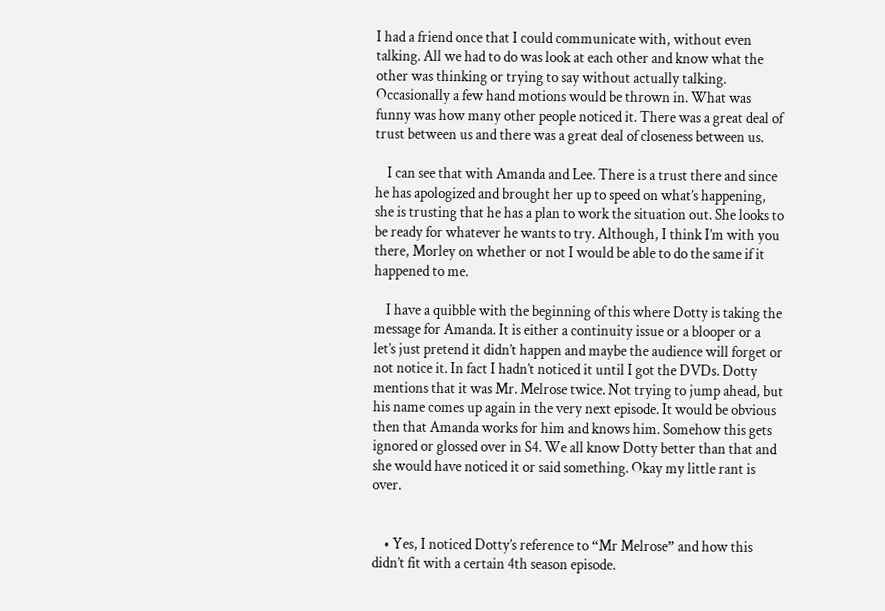I had a friend once that I could communicate with, without even talking. All we had to do was look at each other and know what the other was thinking or trying to say without actually talking. Occasionally a few hand motions would be thrown in. What was funny was how many other people noticed it. There was a great deal of trust between us and there was a great deal of closeness between us.

    I can see that with Amanda and Lee. There is a trust there and since he has apologized and brought her up to speed on what’s happening, she is trusting that he has a plan to work the situation out. She looks to be ready for whatever he wants to try. Although, I think I’m with you there, Morley on whether or not I would be able to do the same if it happened to me.

    I have a quibble with the beginning of this where Dotty is taking the message for Amanda. It is either a continuity issue or a blooper or a let’s just pretend it didn’t happen and maybe the audience will forget or not notice it. In fact I hadn’t noticed it until I got the DVDs. Dotty mentions that it was Mr. Melrose twice. Not trying to jump ahead, but his name comes up again in the very next episode. It would be obvious then that Amanda works for him and knows him. Somehow this gets ignored or glossed over in S4. We all know Dotty better than that and she would have noticed it or said something. Okay my little rant is over.


    • Yes, I noticed Dotty’s reference to “Mr Melrose” and how this didn’t fit with a certain 4th season episode.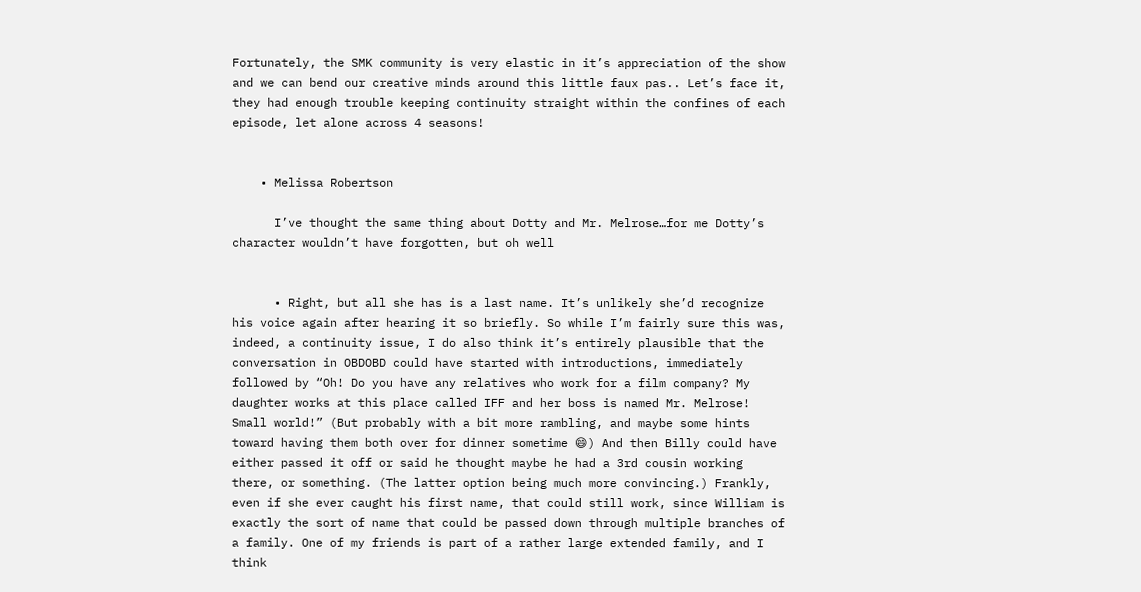Fortunately, the SMK community is very elastic in it’s appreciation of the show and we can bend our creative minds around this little faux pas.. Let’s face it, they had enough trouble keeping continuity straight within the confines of each episode, let alone across 4 seasons!


    • Melissa Robertson

      I’ve thought the same thing about Dotty and Mr. Melrose…for me Dotty’s character wouldn’t have forgotten, but oh well


      • Right, but all she has is a last name. It’s unlikely she’d recognize his voice again after hearing it so briefly. So while I’m fairly sure this was, indeed, a continuity issue, I do also think it’s entirely plausible that the conversation in OBDOBD could have started with introductions, immediately followed by “Oh! Do you have any relatives who work for a film company? My daughter works at this place called IFF and her boss is named Mr. Melrose! Small world!” (But probably with a bit more rambling, and maybe some hints toward having them both over for dinner sometime 😄) And then Billy could have either passed it off or said he thought maybe he had a 3rd cousin working there, or something. (The latter option being much more convincing.) Frankly, even if she ever caught his first name, that could still work, since William is exactly the sort of name that could be passed down through multiple branches of a family. One of my friends is part of a rather large extended family, and I think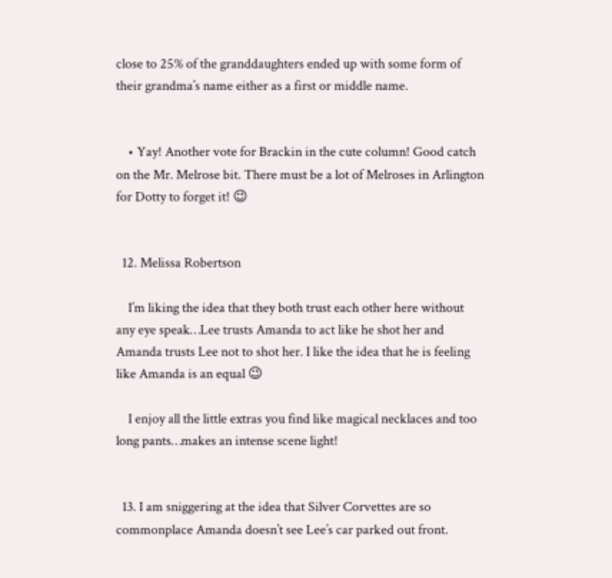close to 25% of the granddaughters ended up with some form of their grandma’s name either as a first or middle name.


    • Yay! Another vote for Brackin in the cute column! Good catch on the Mr. Melrose bit. There must be a lot of Melroses in Arlington for Dotty to forget it! 😉


  12. Melissa Robertson

    I’m liking the idea that they both trust each other here without any eye speak…Lee trusts Amanda to act like he shot her and Amanda trusts Lee not to shot her. I like the idea that he is feeling like Amanda is an equal 😉

    I enjoy all the little extras you find like magical necklaces and too long pants…makes an intense scene light!


  13. I am sniggering at the idea that Silver Corvettes are so commonplace Amanda doesn’t see Lee’s car parked out front.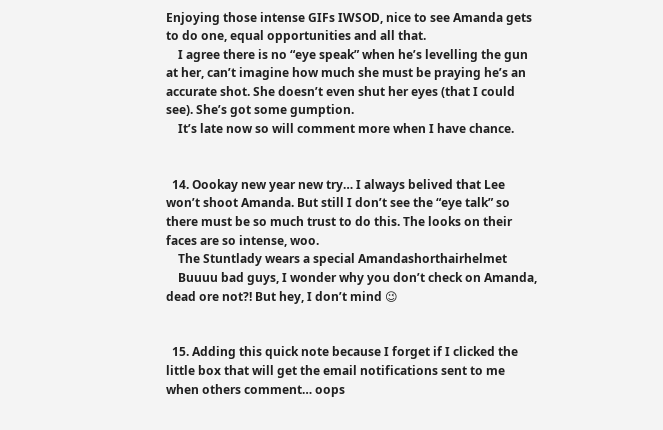Enjoying those intense GIFs IWSOD, nice to see Amanda gets to do one, equal opportunities and all that.
    I agree there is no “eye speak” when he’s levelling the gun at her, can’t imagine how much she must be praying he’s an accurate shot. She doesn’t even shut her eyes (that I could see). She’s got some gumption.
    It’s late now so will comment more when I have chance.


  14. Oookay new year new try… I always belived that Lee won’t shoot Amanda. But still I don’t see the “eye talk” so there must be so much trust to do this. The looks on their faces are so intense, woo.
    The Stuntlady wears a special Amandashorthairhelmet
    Buuuu bad guys, I wonder why you don’t check on Amanda, dead ore not?! But hey, I don’t mind 😉


  15. Adding this quick note because I forget if I clicked the little box that will get the email notifications sent to me when others comment… oops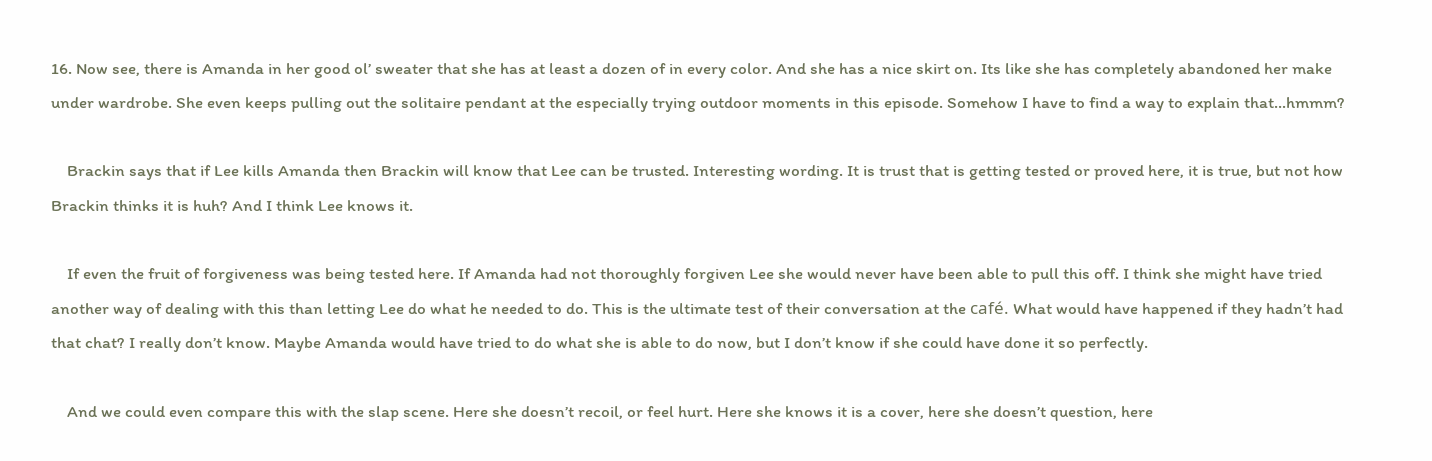16. Now see, there is Amanda in her good ol’ sweater that she has at least a dozen of in every color. And she has a nice skirt on. Its like she has completely abandoned her make under wardrobe. She even keeps pulling out the solitaire pendant at the especially trying outdoor moments in this episode. Somehow I have to find a way to explain that…hmmm?

    Brackin says that if Lee kills Amanda then Brackin will know that Lee can be trusted. Interesting wording. It is trust that is getting tested or proved here, it is true, but not how Brackin thinks it is huh? And I think Lee knows it.

    If even the fruit of forgiveness was being tested here. If Amanda had not thoroughly forgiven Lee she would never have been able to pull this off. I think she might have tried another way of dealing with this than letting Lee do what he needed to do. This is the ultimate test of their conversation at the café. What would have happened if they hadn’t had that chat? I really don’t know. Maybe Amanda would have tried to do what she is able to do now, but I don’t know if she could have done it so perfectly.

    And we could even compare this with the slap scene. Here she doesn’t recoil, or feel hurt. Here she knows it is a cover, here she doesn’t question, here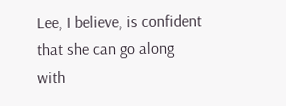Lee, I believe, is confident that she can go along with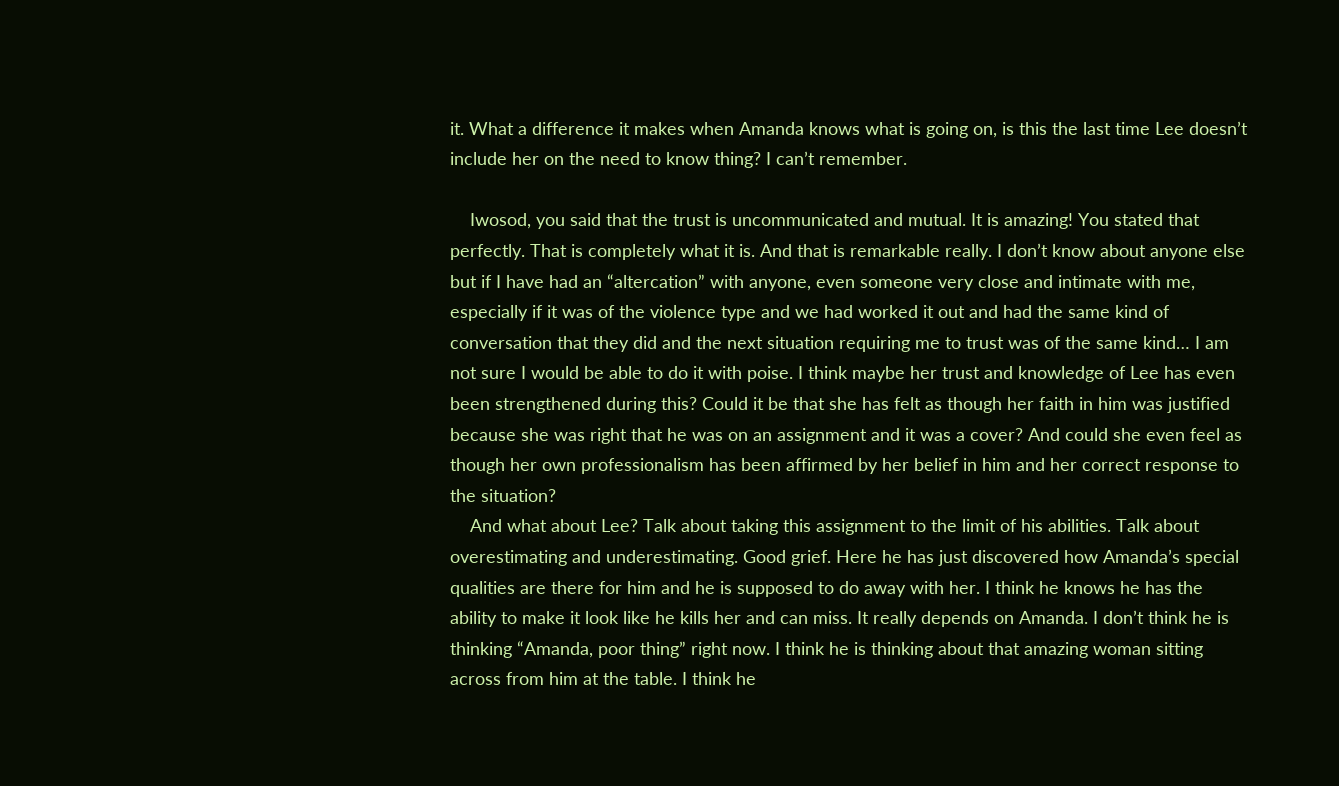it. What a difference it makes when Amanda knows what is going on, is this the last time Lee doesn’t include her on the need to know thing? I can’t remember.

    Iwosod, you said that the trust is uncommunicated and mutual. It is amazing! You stated that perfectly. That is completely what it is. And that is remarkable really. I don’t know about anyone else but if I have had an “altercation” with anyone, even someone very close and intimate with me, especially if it was of the violence type and we had worked it out and had the same kind of conversation that they did and the next situation requiring me to trust was of the same kind… I am not sure I would be able to do it with poise. I think maybe her trust and knowledge of Lee has even been strengthened during this? Could it be that she has felt as though her faith in him was justified because she was right that he was on an assignment and it was a cover? And could she even feel as though her own professionalism has been affirmed by her belief in him and her correct response to the situation?
    And what about Lee? Talk about taking this assignment to the limit of his abilities. Talk about overestimating and underestimating. Good grief. Here he has just discovered how Amanda’s special qualities are there for him and he is supposed to do away with her. I think he knows he has the ability to make it look like he kills her and can miss. It really depends on Amanda. I don’t think he is thinking “Amanda, poor thing” right now. I think he is thinking about that amazing woman sitting across from him at the table. I think he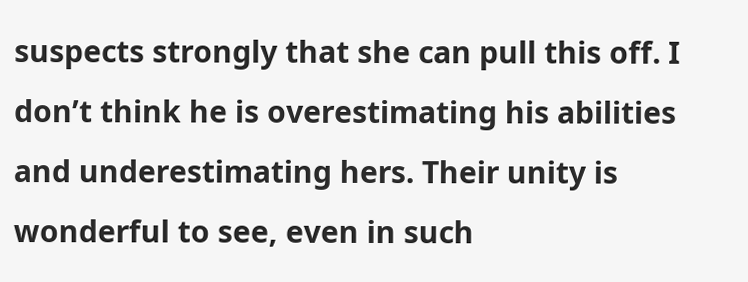suspects strongly that she can pull this off. I don’t think he is overestimating his abilities and underestimating hers. Their unity is wonderful to see, even in such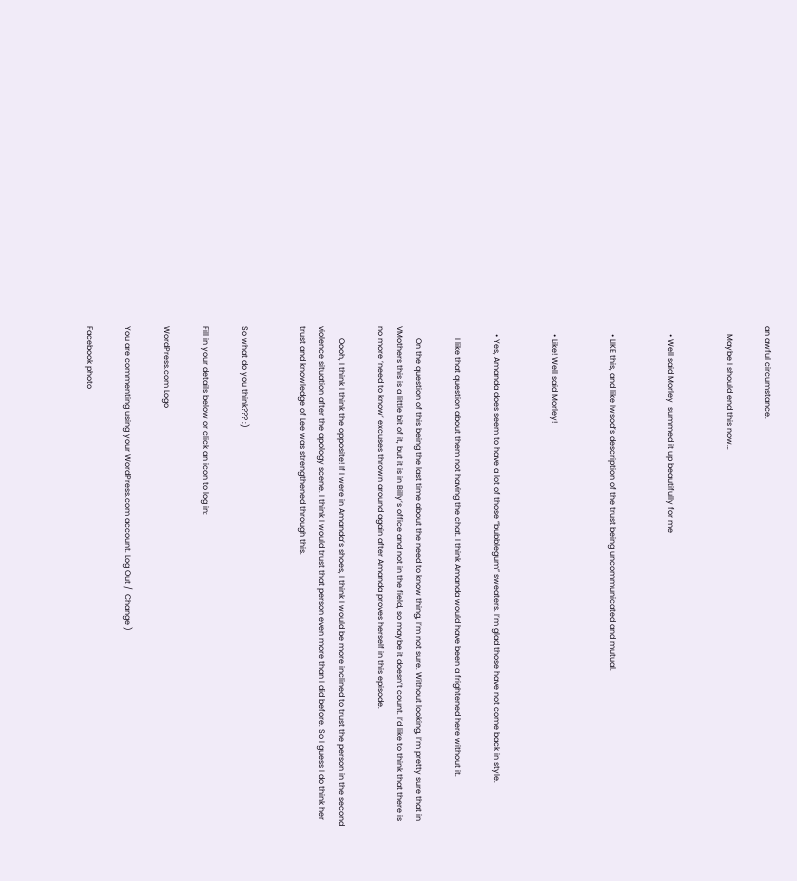an awful circumstance.

    Maybe I should end this now…


    • Well said Morley  summed it up beautifully for me


    • LIKE this, and like Iwsod’s description of the trust being uncommunicated and mutual.


    • Like! Well said Morley!


    • Yes, Amanda does seem to have a lot of those “bubblegum” sweaters. I’m glad those have not come back in style.

      I like that question about them not having the chat. I think Amanda would have been a frightened here without it.

      On the question of this being the last time about the need to know thing, I’m not sure. Without looking, I’m pretty sure that in VMothers this is a little bit of it, but it is in Billy’s office and not in the field, so maybe it doesn’t count. I’d like to think that there is no more ‘need to know’ excuses thrown around again after Amanda proves herself in this episode.

      Oooh, I think I think the opposite! If I were in Amanda’s shoes, I think I would be more inclined to trust the person in the second violence situation after the apology scene. I think I would trust that person even more than I did before. So I guess I do think her trust and knowledge of Lee was strengthened through this.


So what do you think??? :)

Fill in your details below or click an icon to log in:

WordPress.com Logo

You are commenting using your WordPress.com account. Log Out /  Change )

Facebook photo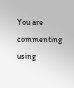You are commenting using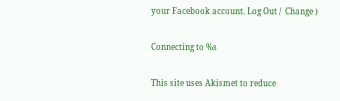your Facebook account. Log Out /  Change )

Connecting to %s

This site uses Akismet to reduce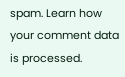spam. Learn how your comment data is processed.